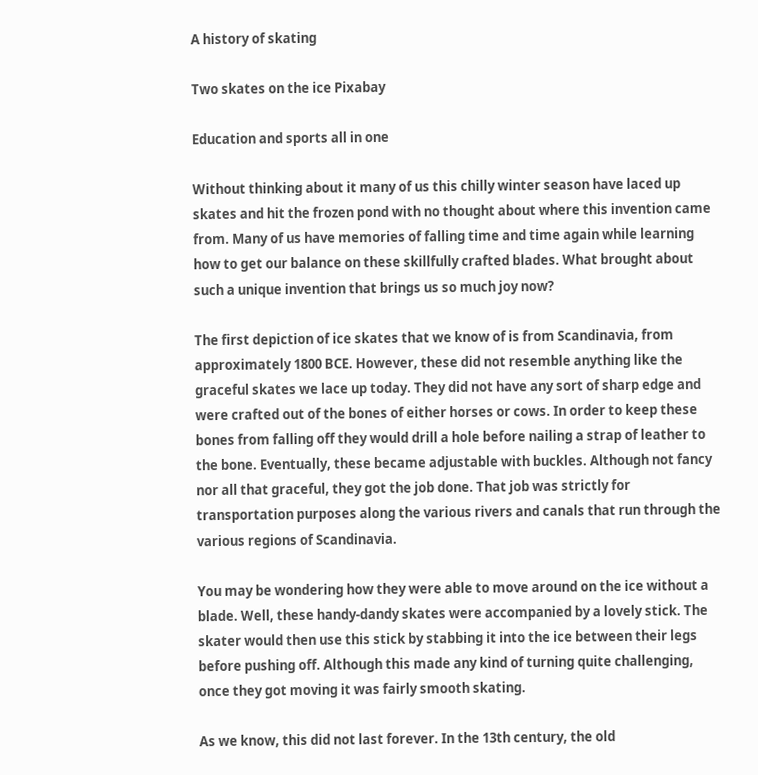A history of skating

Two skates on the ice Pixabay

Education and sports all in one

Without thinking about it many of us this chilly winter season have laced up skates and hit the frozen pond with no thought about where this invention came from. Many of us have memories of falling time and time again while learning how to get our balance on these skillfully crafted blades. What brought about such a unique invention that brings us so much joy now?

The first depiction of ice skates that we know of is from Scandinavia, from approximately 1800 BCE. However, these did not resemble anything like the graceful skates we lace up today. They did not have any sort of sharp edge and were crafted out of the bones of either horses or cows. In order to keep these bones from falling off they would drill a hole before nailing a strap of leather to the bone. Eventually, these became adjustable with buckles. Although not fancy nor all that graceful, they got the job done. That job was strictly for transportation purposes along the various rivers and canals that run through the various regions of Scandinavia.

You may be wondering how they were able to move around on the ice without a blade. Well, these handy-dandy skates were accompanied by a lovely stick. The skater would then use this stick by stabbing it into the ice between their legs before pushing off. Although this made any kind of turning quite challenging, once they got moving it was fairly smooth skating.

As we know, this did not last forever. In the 13th century, the old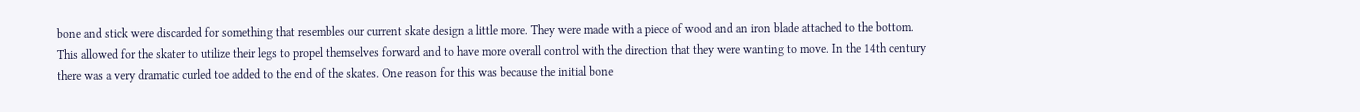bone and stick were discarded for something that resembles our current skate design a little more. They were made with a piece of wood and an iron blade attached to the bottom. This allowed for the skater to utilize their legs to propel themselves forward and to have more overall control with the direction that they were wanting to move. In the 14th century there was a very dramatic curled toe added to the end of the skates. One reason for this was because the initial bone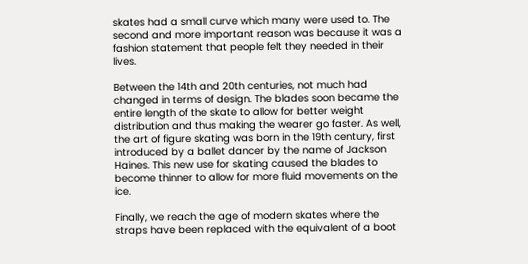skates had a small curve which many were used to. The second and more important reason was because it was a fashion statement that people felt they needed in their lives.

Between the 14th and 20th centuries, not much had changed in terms of design. The blades soon became the entire length of the skate to allow for better weight distribution and thus making the wearer go faster. As well, the art of figure skating was born in the 19th century, first introduced by a ballet dancer by the name of Jackson Haines. This new use for skating caused the blades to become thinner to allow for more fluid movements on the ice.

Finally, we reach the age of modern skates where the straps have been replaced with the equivalent of a boot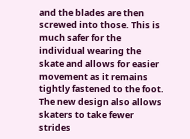and the blades are then screwed into those. This is much safer for the individual wearing the skate and allows for easier movement as it remains tightly fastened to the foot. The new design also allows skaters to take fewer strides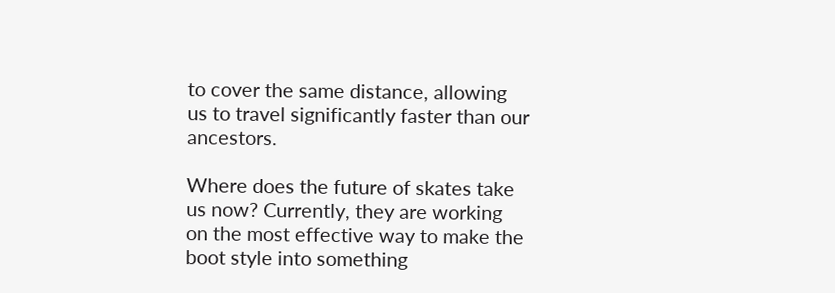to cover the same distance, allowing us to travel significantly faster than our ancestors.

Where does the future of skates take us now? Currently, they are working on the most effective way to make the boot style into something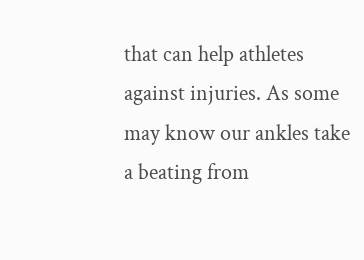that can help athletes against injuries. As some may know our ankles take a beating from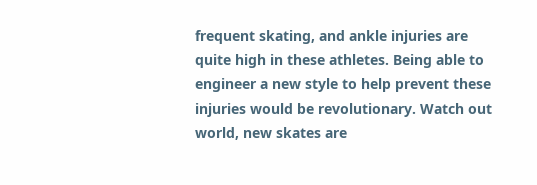frequent skating, and ankle injuries are quite high in these athletes. Being able to engineer a new style to help prevent these injuries would be revolutionary. Watch out world, new skates are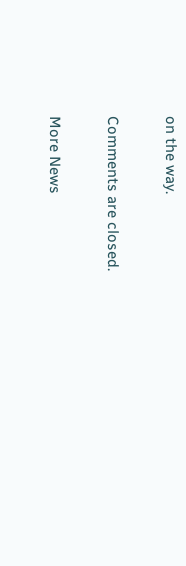on the way.

Comments are closed.

More News